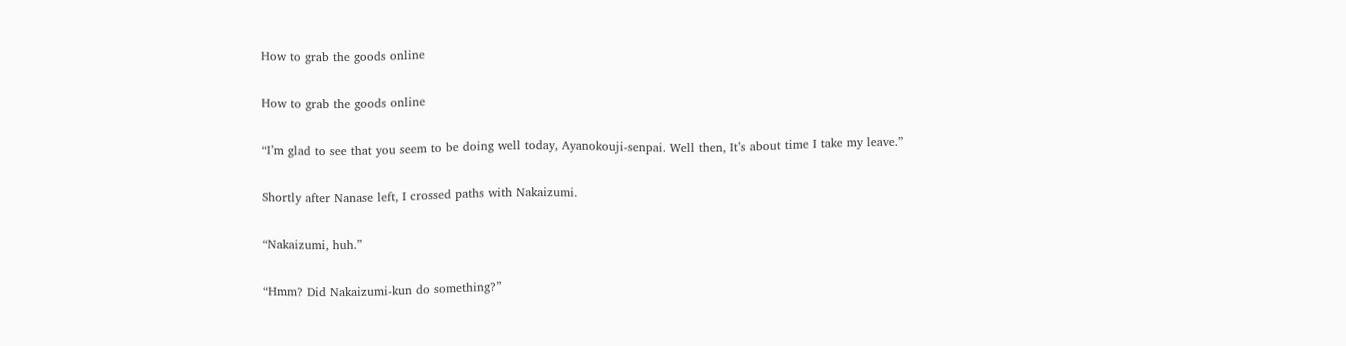How to grab the goods online

How to grab the goods online

“I’m glad to see that you seem to be doing well today, Ayanokouji-senpai. Well then, It’s about time I take my leave.”

Shortly after Nanase left, I crossed paths with Nakaizumi.

“Nakaizumi, huh.”

“Hmm? Did Nakaizumi-kun do something?”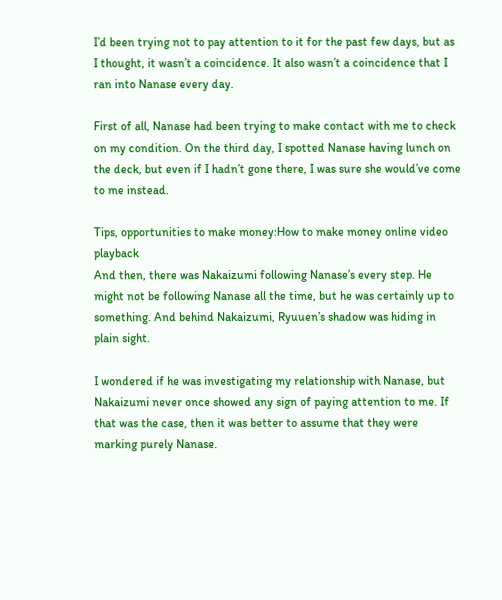I’d been trying not to pay attention to it for the past few days, but as I thought, it wasn’t a coincidence. It also wasn’t a coincidence that I ran into Nanase every day.

First of all, Nanase had been trying to make contact with me to check on my condition. On the third day, I spotted Nanase having lunch on the deck, but even if I hadn’t gone there, I was sure she would’ve come to me instead.

Tips, opportunities to make money:How to make money online video playback
And then, there was Nakaizumi following Nanase’s every step. He might not be following Nanase all the time, but he was certainly up to something. And behind Nakaizumi, Ryuuen’s shadow was hiding in plain sight.

I wondered if he was investigating my relationship with Nanase, but Nakaizumi never once showed any sign of paying attention to me. If that was the case, then it was better to assume that they were marking purely Nanase.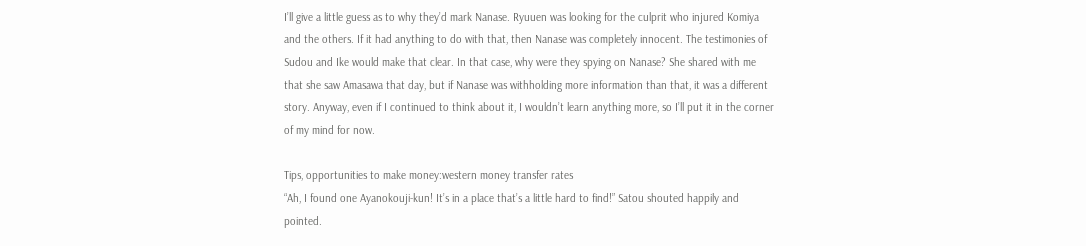I’ll give a little guess as to why they’d mark Nanase. Ryuuen was looking for the culprit who injured Komiya and the others. If it had anything to do with that, then Nanase was completely innocent. The testimonies of Sudou and Ike would make that clear. In that case, why were they spying on Nanase? She shared with me that she saw Amasawa that day, but if Nanase was withholding more information than that, it was a different story. Anyway, even if I continued to think about it, I wouldn’t learn anything more, so I’ll put it in the corner of my mind for now.

Tips, opportunities to make money:western money transfer rates
“Ah, I found one Ayanokouji-kun! It’s in a place that’s a little hard to find!” Satou shouted happily and pointed.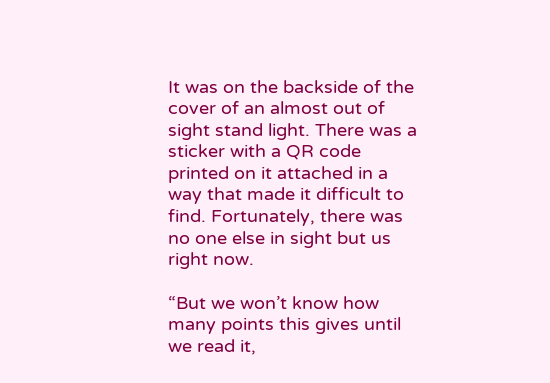It was on the backside of the cover of an almost out of sight stand light. There was a sticker with a QR code printed on it attached in a way that made it difficult to find. Fortunately, there was no one else in sight but us right now.

“But we won’t know how many points this gives until we read it,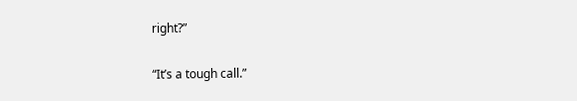right?”

“It’s a tough call.”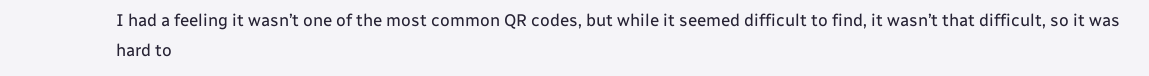I had a feeling it wasn’t one of the most common QR codes, but while it seemed difficult to find, it wasn’t that difficult, so it was hard to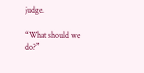judge.

“What should we do?”